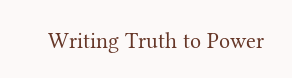Writing Truth to Power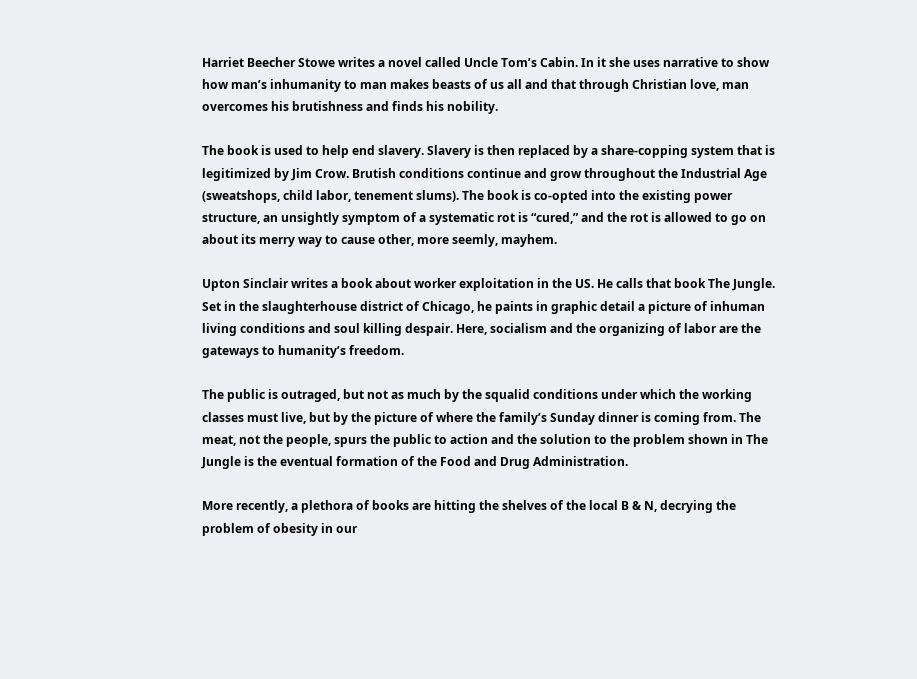Harriet Beecher Stowe writes a novel called Uncle Tom’s Cabin. In it she uses narrative to show how man’s inhumanity to man makes beasts of us all and that through Christian love, man overcomes his brutishness and finds his nobility.

The book is used to help end slavery. Slavery is then replaced by a share-copping system that is legitimized by Jim Crow. Brutish conditions continue and grow throughout the Industrial Age (sweatshops, child labor, tenement slums). The book is co-opted into the existing power structure, an unsightly symptom of a systematic rot is “cured,” and the rot is allowed to go on about its merry way to cause other, more seemly, mayhem.

Upton Sinclair writes a book about worker exploitation in the US. He calls that book The Jungle. Set in the slaughterhouse district of Chicago, he paints in graphic detail a picture of inhuman living conditions and soul killing despair. Here, socialism and the organizing of labor are the gateways to humanity’s freedom.

The public is outraged, but not as much by the squalid conditions under which the working classes must live, but by the picture of where the family’s Sunday dinner is coming from. The meat, not the people, spurs the public to action and the solution to the problem shown in The Jungle is the eventual formation of the Food and Drug Administration.

More recently, a plethora of books are hitting the shelves of the local B & N, decrying the problem of obesity in our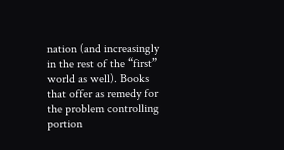nation (and increasingly in the rest of the “first” world as well). Books that offer as remedy for the problem controlling portion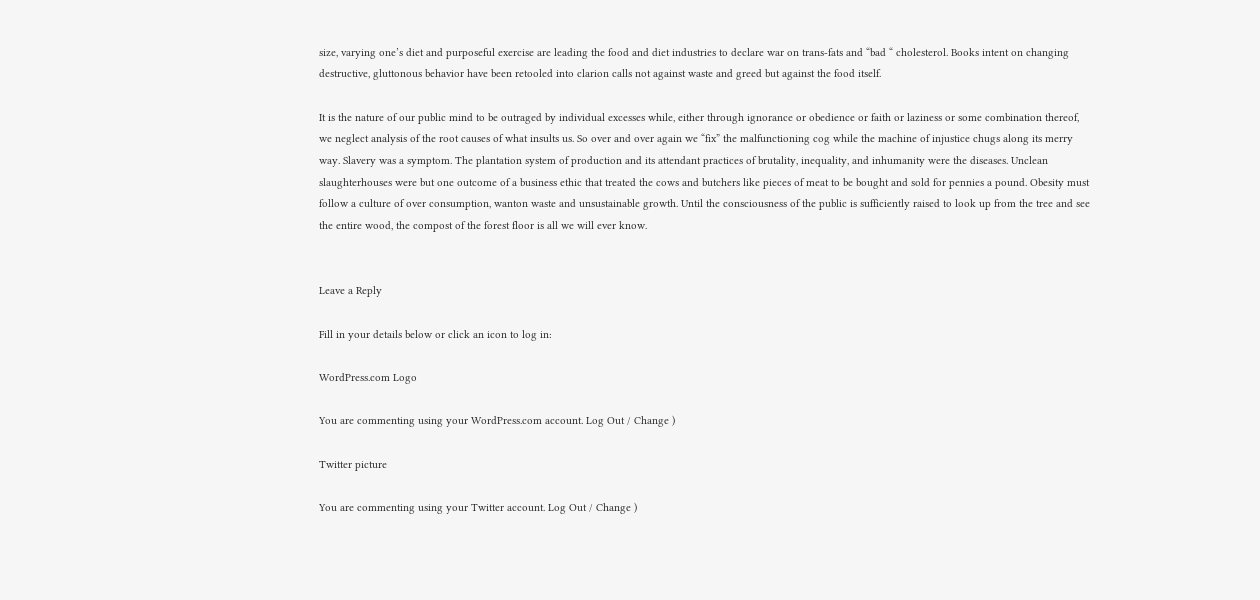size, varying one’s diet and purposeful exercise are leading the food and diet industries to declare war on trans-fats and “bad “ cholesterol. Books intent on changing destructive, gluttonous behavior have been retooled into clarion calls not against waste and greed but against the food itself.

It is the nature of our public mind to be outraged by individual excesses while, either through ignorance or obedience or faith or laziness or some combination thereof, we neglect analysis of the root causes of what insults us. So over and over again we “fix” the malfunctioning cog while the machine of injustice chugs along its merry way. Slavery was a symptom. The plantation system of production and its attendant practices of brutality, inequality, and inhumanity were the diseases. Unclean slaughterhouses were but one outcome of a business ethic that treated the cows and butchers like pieces of meat to be bought and sold for pennies a pound. Obesity must follow a culture of over consumption, wanton waste and unsustainable growth. Until the consciousness of the public is sufficiently raised to look up from the tree and see the entire wood, the compost of the forest floor is all we will ever know.


Leave a Reply

Fill in your details below or click an icon to log in:

WordPress.com Logo

You are commenting using your WordPress.com account. Log Out / Change )

Twitter picture

You are commenting using your Twitter account. Log Out / Change )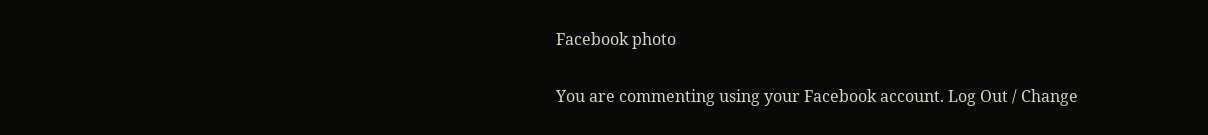Facebook photo

You are commenting using your Facebook account. Log Out / Change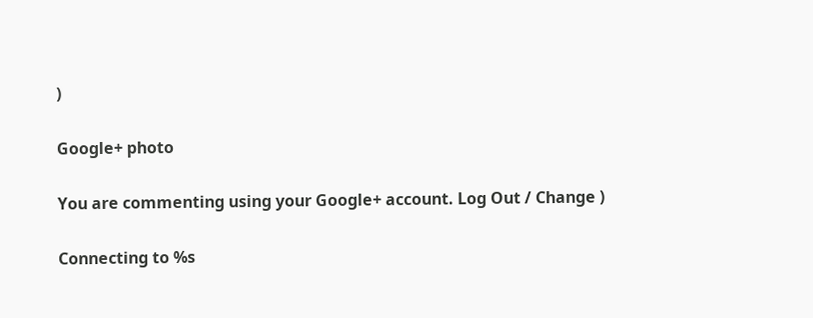)

Google+ photo

You are commenting using your Google+ account. Log Out / Change )

Connecting to %s